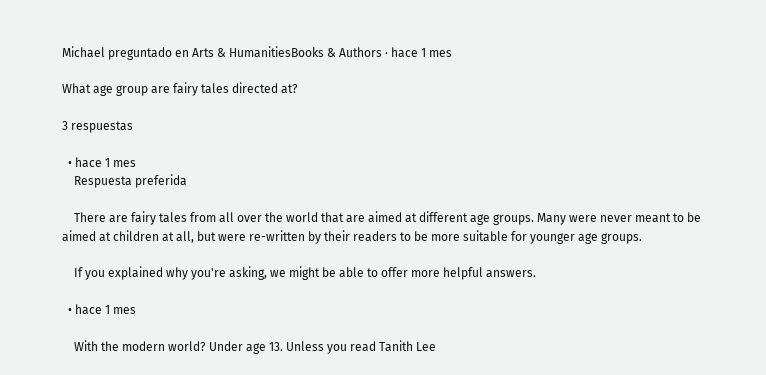Michael preguntado en Arts & HumanitiesBooks & Authors · hace 1 mes

What age group are fairy tales directed at?

3 respuestas

  • hace 1 mes
    Respuesta preferida

    There are fairy tales from all over the world that are aimed at different age groups. Many were never meant to be aimed at children at all, but were re-written by their readers to be more suitable for younger age groups.

    If you explained why you're asking, we might be able to offer more helpful answers.

  • hace 1 mes

    With the modern world? Under age 13. Unless you read Tanith Lee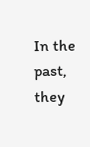In the past, they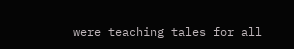were teaching tales for all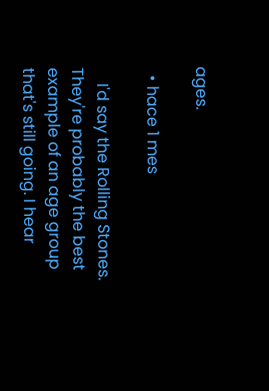ages.

  • hace 1 mes

    I'd say the Rolling Stones. They're probably the best example of an age group that's still going. I hear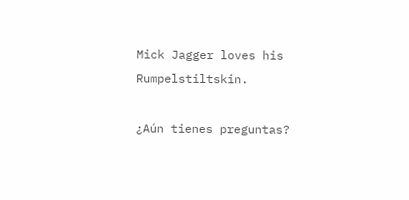Mick Jagger loves his Rumpelstiltskin.

¿Aún tienes preguntas?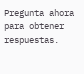Pregunta ahora para obtener respuestas.